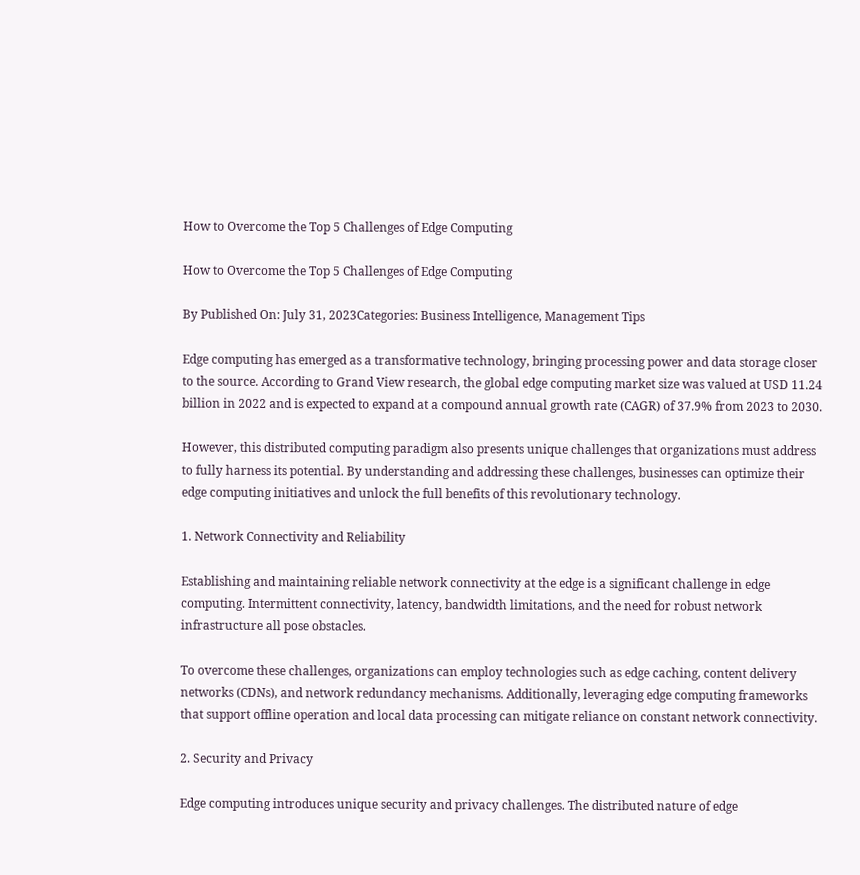How to Overcome the Top 5 Challenges of Edge Computing

How to Overcome the Top 5 Challenges of Edge Computing

By Published On: July 31, 2023Categories: Business Intelligence, Management Tips

Edge computing has emerged as a transformative technology, bringing processing power and data storage closer to the source. According to Grand View research, the global edge computing market size was valued at USD 11.24 billion in 2022 and is expected to expand at a compound annual growth rate (CAGR) of 37.9% from 2023 to 2030.

However, this distributed computing paradigm also presents unique challenges that organizations must address to fully harness its potential. By understanding and addressing these challenges, businesses can optimize their edge computing initiatives and unlock the full benefits of this revolutionary technology.

1. Network Connectivity and Reliability

Establishing and maintaining reliable network connectivity at the edge is a significant challenge in edge computing. Intermittent connectivity, latency, bandwidth limitations, and the need for robust network infrastructure all pose obstacles.

To overcome these challenges, organizations can employ technologies such as edge caching, content delivery networks (CDNs), and network redundancy mechanisms. Additionally, leveraging edge computing frameworks that support offline operation and local data processing can mitigate reliance on constant network connectivity.

2. Security and Privacy

Edge computing introduces unique security and privacy challenges. The distributed nature of edge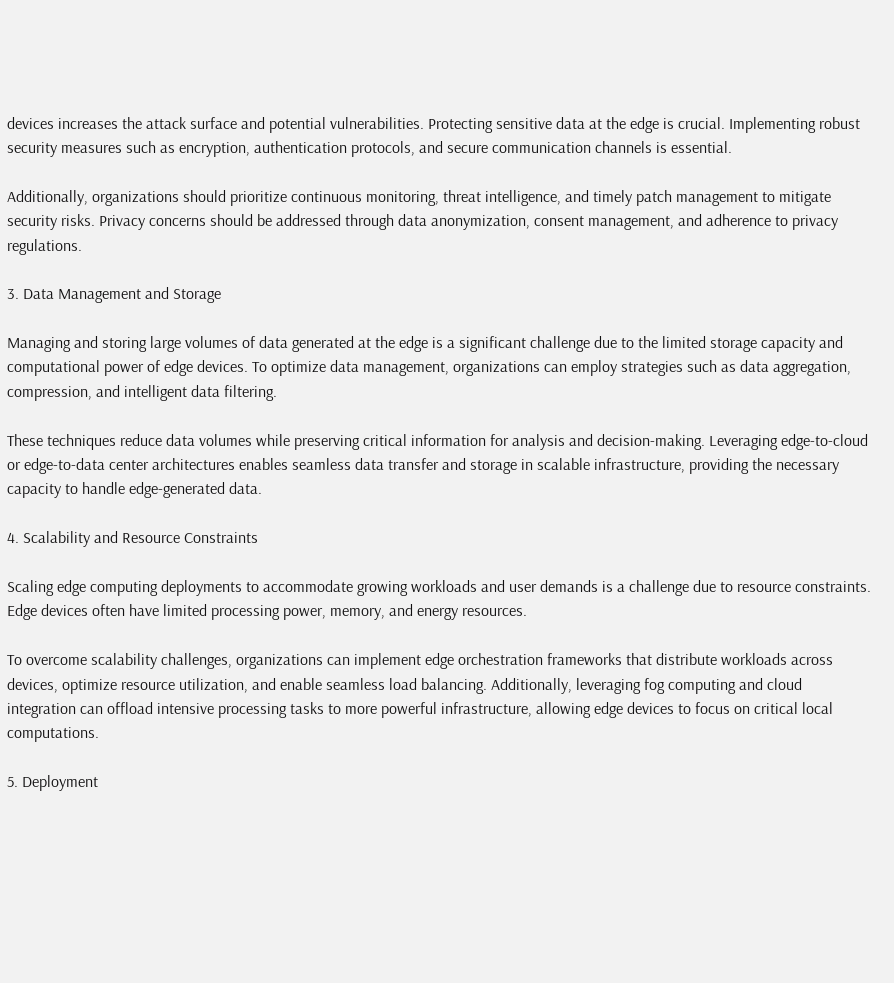devices increases the attack surface and potential vulnerabilities. Protecting sensitive data at the edge is crucial. Implementing robust security measures such as encryption, authentication protocols, and secure communication channels is essential.

Additionally, organizations should prioritize continuous monitoring, threat intelligence, and timely patch management to mitigate security risks. Privacy concerns should be addressed through data anonymization, consent management, and adherence to privacy regulations.

3. Data Management and Storage

Managing and storing large volumes of data generated at the edge is a significant challenge due to the limited storage capacity and computational power of edge devices. To optimize data management, organizations can employ strategies such as data aggregation, compression, and intelligent data filtering.

These techniques reduce data volumes while preserving critical information for analysis and decision-making. Leveraging edge-to-cloud or edge-to-data center architectures enables seamless data transfer and storage in scalable infrastructure, providing the necessary capacity to handle edge-generated data.

4. Scalability and Resource Constraints

Scaling edge computing deployments to accommodate growing workloads and user demands is a challenge due to resource constraints. Edge devices often have limited processing power, memory, and energy resources.

To overcome scalability challenges, organizations can implement edge orchestration frameworks that distribute workloads across devices, optimize resource utilization, and enable seamless load balancing. Additionally, leveraging fog computing and cloud integration can offload intensive processing tasks to more powerful infrastructure, allowing edge devices to focus on critical local computations.

5. Deployment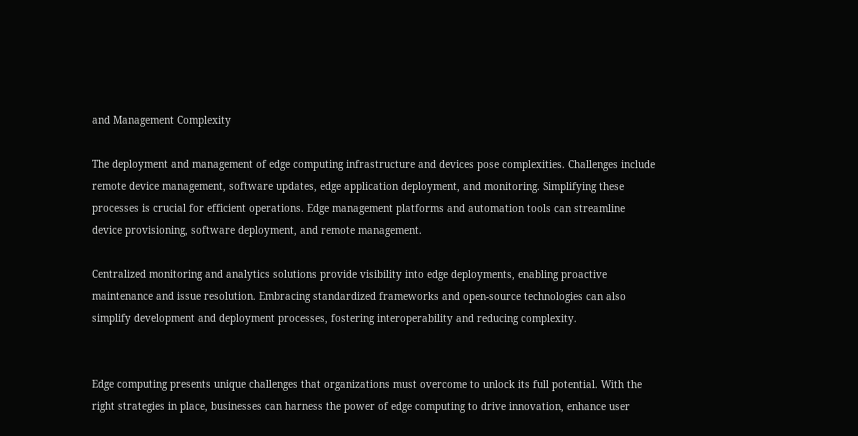and Management Complexity

The deployment and management of edge computing infrastructure and devices pose complexities. Challenges include remote device management, software updates, edge application deployment, and monitoring. Simplifying these processes is crucial for efficient operations. Edge management platforms and automation tools can streamline device provisioning, software deployment, and remote management.

Centralized monitoring and analytics solutions provide visibility into edge deployments, enabling proactive maintenance and issue resolution. Embracing standardized frameworks and open-source technologies can also simplify development and deployment processes, fostering interoperability and reducing complexity.


Edge computing presents unique challenges that organizations must overcome to unlock its full potential. With the right strategies in place, businesses can harness the power of edge computing to drive innovation, enhance user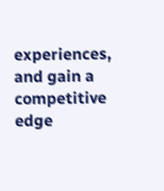experiences, and gain a competitive edge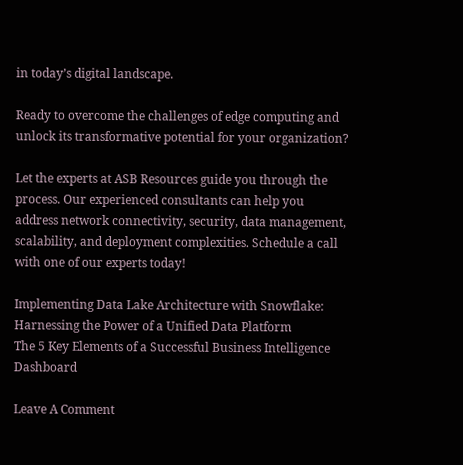in today’s digital landscape.

Ready to overcome the challenges of edge computing and unlock its transformative potential for your organization?

Let the experts at ASB Resources guide you through the process. Our experienced consultants can help you address network connectivity, security, data management, scalability, and deployment complexities. Schedule a call with one of our experts today!

Implementing Data Lake Architecture with Snowflake: Harnessing the Power of a Unified Data Platform
The 5 Key Elements of a Successful Business Intelligence Dashboard

Leave A Comment